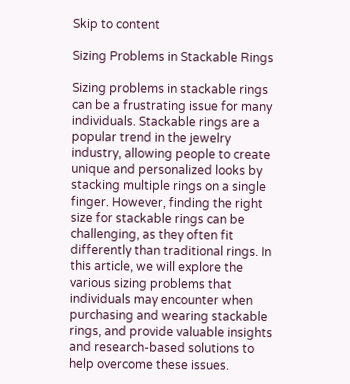Skip to content

Sizing Problems in Stackable Rings

Sizing problems in stackable rings can be a frustrating issue for many individuals. Stackable rings are a popular trend in the jewelry industry, allowing people to create unique and personalized looks by stacking multiple rings on a single finger. However, finding the right size for stackable rings can be challenging, as they often fit differently than traditional rings. In this article, we will explore the various sizing problems that individuals may encounter when purchasing and wearing stackable rings, and provide valuable insights and research-based solutions to help overcome these issues.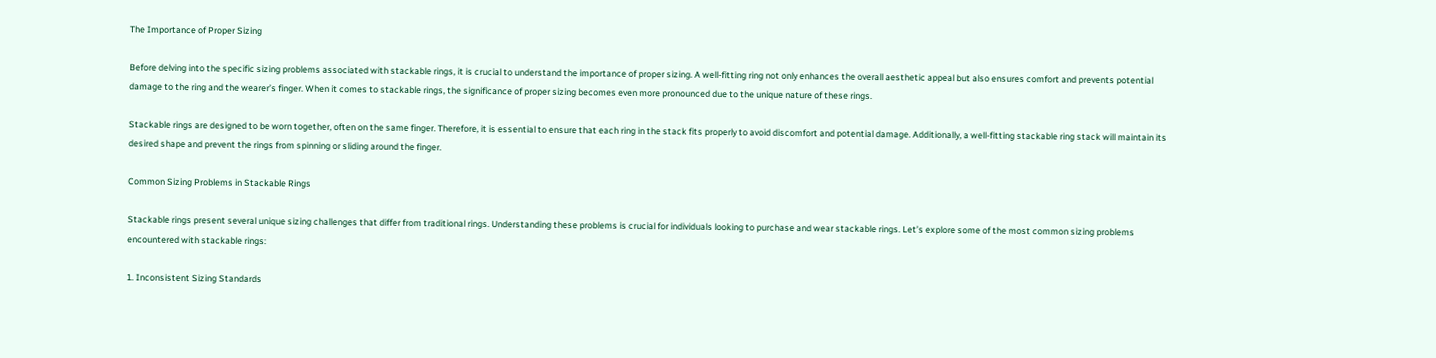The Importance of Proper Sizing

Before delving into the specific sizing problems associated with stackable rings, it is crucial to understand the importance of proper sizing. A well-fitting ring not only enhances the overall aesthetic appeal but also ensures comfort and prevents potential damage to the ring and the wearer’s finger. When it comes to stackable rings, the significance of proper sizing becomes even more pronounced due to the unique nature of these rings.

Stackable rings are designed to be worn together, often on the same finger. Therefore, it is essential to ensure that each ring in the stack fits properly to avoid discomfort and potential damage. Additionally, a well-fitting stackable ring stack will maintain its desired shape and prevent the rings from spinning or sliding around the finger.

Common Sizing Problems in Stackable Rings

Stackable rings present several unique sizing challenges that differ from traditional rings. Understanding these problems is crucial for individuals looking to purchase and wear stackable rings. Let’s explore some of the most common sizing problems encountered with stackable rings:

1. Inconsistent Sizing Standards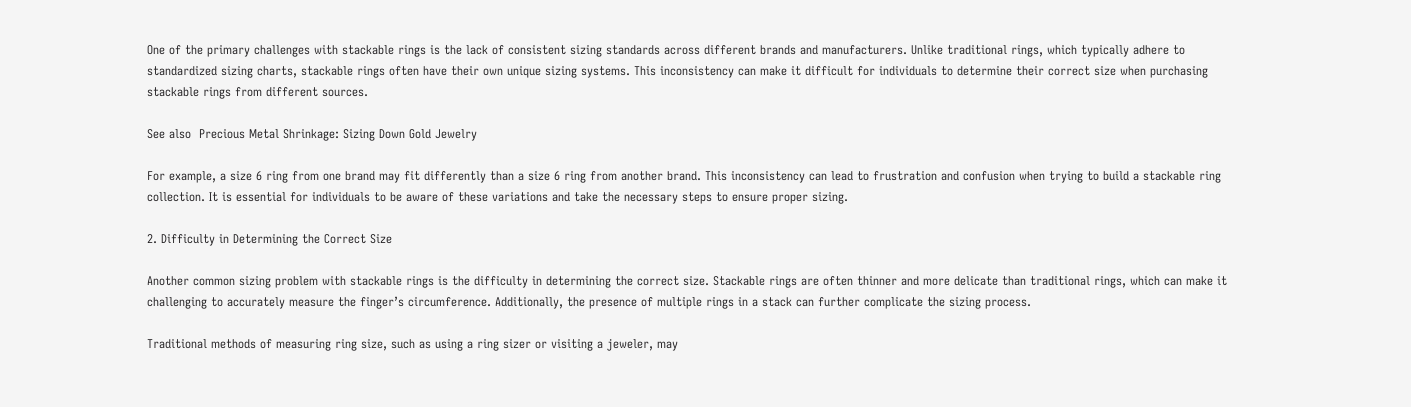One of the primary challenges with stackable rings is the lack of consistent sizing standards across different brands and manufacturers. Unlike traditional rings, which typically adhere to standardized sizing charts, stackable rings often have their own unique sizing systems. This inconsistency can make it difficult for individuals to determine their correct size when purchasing stackable rings from different sources.

See also  Precious Metal Shrinkage: Sizing Down Gold Jewelry

For example, a size 6 ring from one brand may fit differently than a size 6 ring from another brand. This inconsistency can lead to frustration and confusion when trying to build a stackable ring collection. It is essential for individuals to be aware of these variations and take the necessary steps to ensure proper sizing.

2. Difficulty in Determining the Correct Size

Another common sizing problem with stackable rings is the difficulty in determining the correct size. Stackable rings are often thinner and more delicate than traditional rings, which can make it challenging to accurately measure the finger’s circumference. Additionally, the presence of multiple rings in a stack can further complicate the sizing process.

Traditional methods of measuring ring size, such as using a ring sizer or visiting a jeweler, may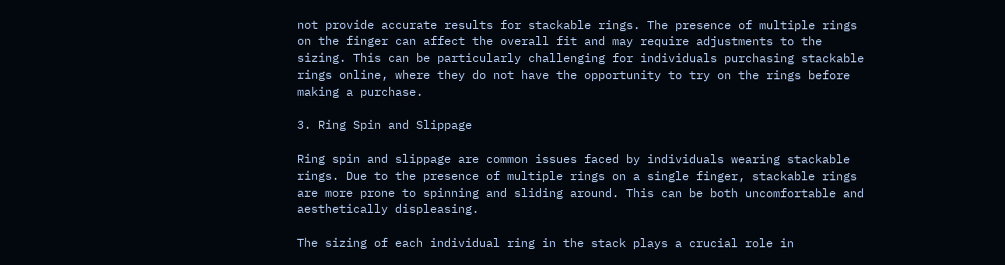not provide accurate results for stackable rings. The presence of multiple rings on the finger can affect the overall fit and may require adjustments to the sizing. This can be particularly challenging for individuals purchasing stackable rings online, where they do not have the opportunity to try on the rings before making a purchase.

3. Ring Spin and Slippage

Ring spin and slippage are common issues faced by individuals wearing stackable rings. Due to the presence of multiple rings on a single finger, stackable rings are more prone to spinning and sliding around. This can be both uncomfortable and aesthetically displeasing.

The sizing of each individual ring in the stack plays a crucial role in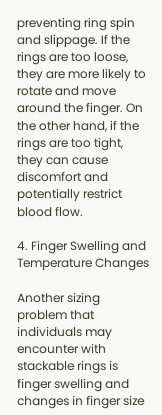preventing ring spin and slippage. If the rings are too loose, they are more likely to rotate and move around the finger. On the other hand, if the rings are too tight, they can cause discomfort and potentially restrict blood flow.

4. Finger Swelling and Temperature Changes

Another sizing problem that individuals may encounter with stackable rings is finger swelling and changes in finger size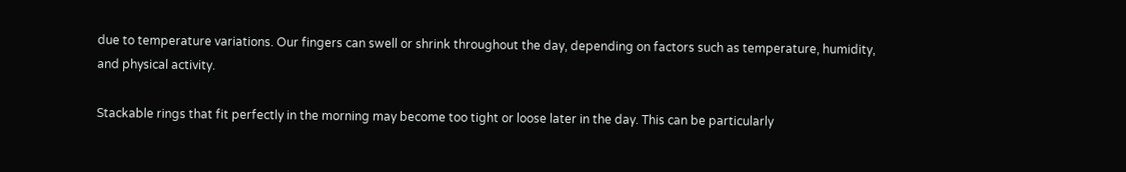due to temperature variations. Our fingers can swell or shrink throughout the day, depending on factors such as temperature, humidity, and physical activity.

Stackable rings that fit perfectly in the morning may become too tight or loose later in the day. This can be particularly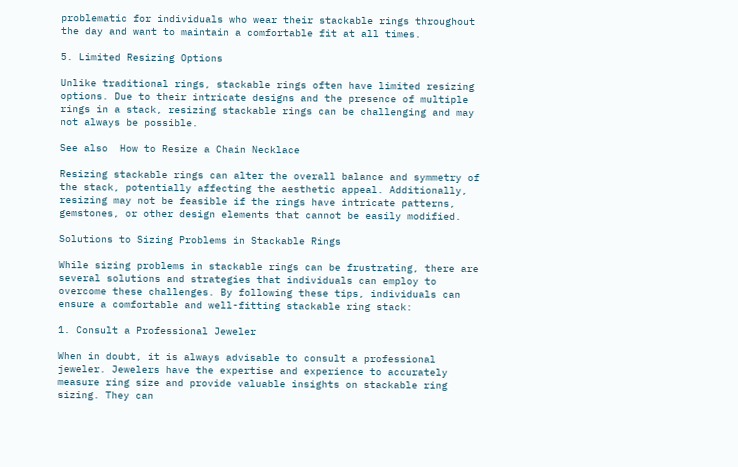problematic for individuals who wear their stackable rings throughout the day and want to maintain a comfortable fit at all times.

5. Limited Resizing Options

Unlike traditional rings, stackable rings often have limited resizing options. Due to their intricate designs and the presence of multiple rings in a stack, resizing stackable rings can be challenging and may not always be possible.

See also  How to Resize a Chain Necklace

Resizing stackable rings can alter the overall balance and symmetry of the stack, potentially affecting the aesthetic appeal. Additionally, resizing may not be feasible if the rings have intricate patterns, gemstones, or other design elements that cannot be easily modified.

Solutions to Sizing Problems in Stackable Rings

While sizing problems in stackable rings can be frustrating, there are several solutions and strategies that individuals can employ to overcome these challenges. By following these tips, individuals can ensure a comfortable and well-fitting stackable ring stack:

1. Consult a Professional Jeweler

When in doubt, it is always advisable to consult a professional jeweler. Jewelers have the expertise and experience to accurately measure ring size and provide valuable insights on stackable ring sizing. They can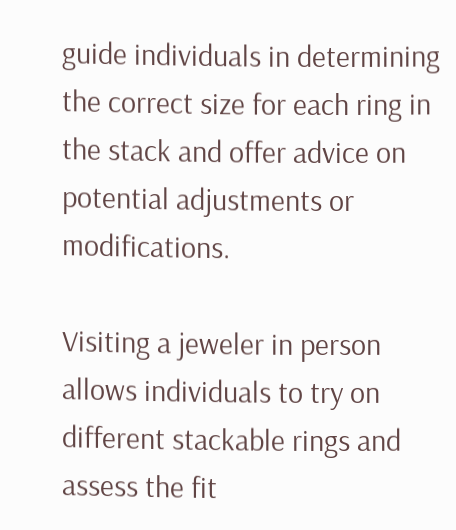guide individuals in determining the correct size for each ring in the stack and offer advice on potential adjustments or modifications.

Visiting a jeweler in person allows individuals to try on different stackable rings and assess the fit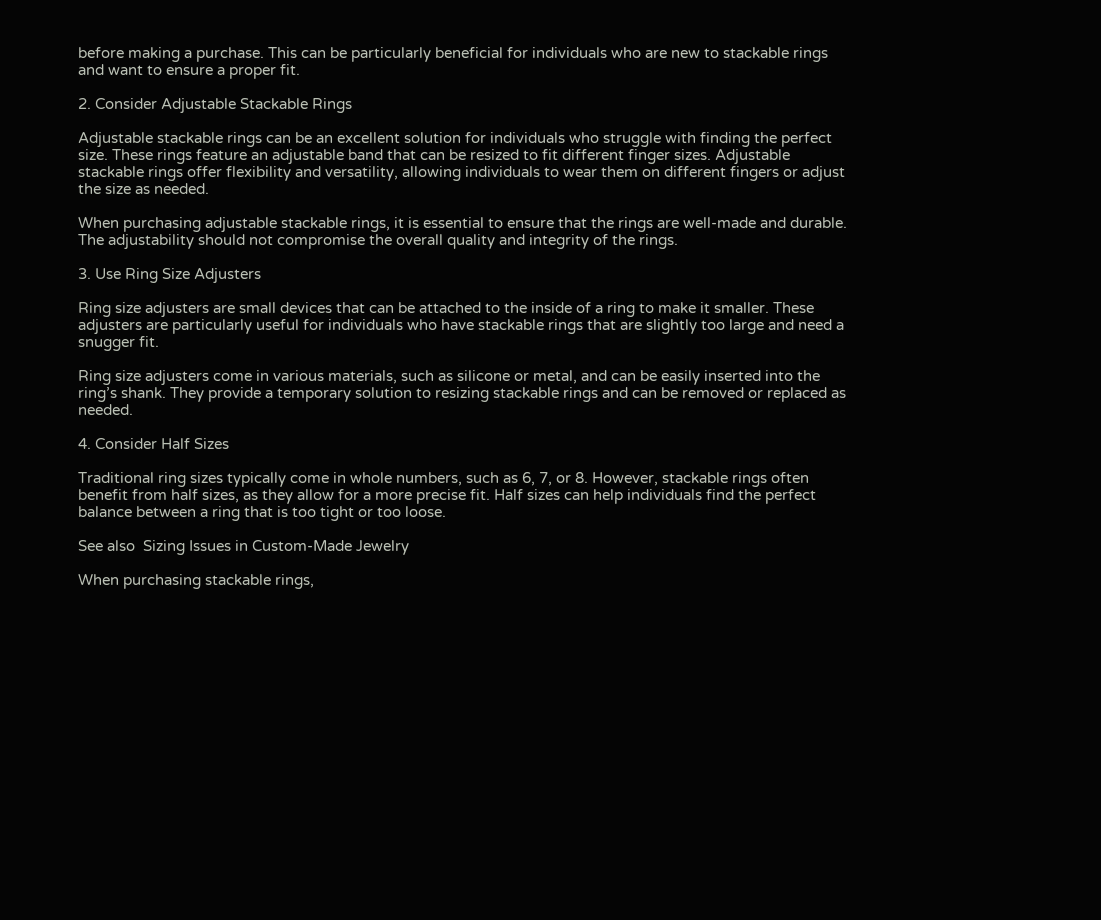before making a purchase. This can be particularly beneficial for individuals who are new to stackable rings and want to ensure a proper fit.

2. Consider Adjustable Stackable Rings

Adjustable stackable rings can be an excellent solution for individuals who struggle with finding the perfect size. These rings feature an adjustable band that can be resized to fit different finger sizes. Adjustable stackable rings offer flexibility and versatility, allowing individuals to wear them on different fingers or adjust the size as needed.

When purchasing adjustable stackable rings, it is essential to ensure that the rings are well-made and durable. The adjustability should not compromise the overall quality and integrity of the rings.

3. Use Ring Size Adjusters

Ring size adjusters are small devices that can be attached to the inside of a ring to make it smaller. These adjusters are particularly useful for individuals who have stackable rings that are slightly too large and need a snugger fit.

Ring size adjusters come in various materials, such as silicone or metal, and can be easily inserted into the ring’s shank. They provide a temporary solution to resizing stackable rings and can be removed or replaced as needed.

4. Consider Half Sizes

Traditional ring sizes typically come in whole numbers, such as 6, 7, or 8. However, stackable rings often benefit from half sizes, as they allow for a more precise fit. Half sizes can help individuals find the perfect balance between a ring that is too tight or too loose.

See also  Sizing Issues in Custom-Made Jewelry

When purchasing stackable rings,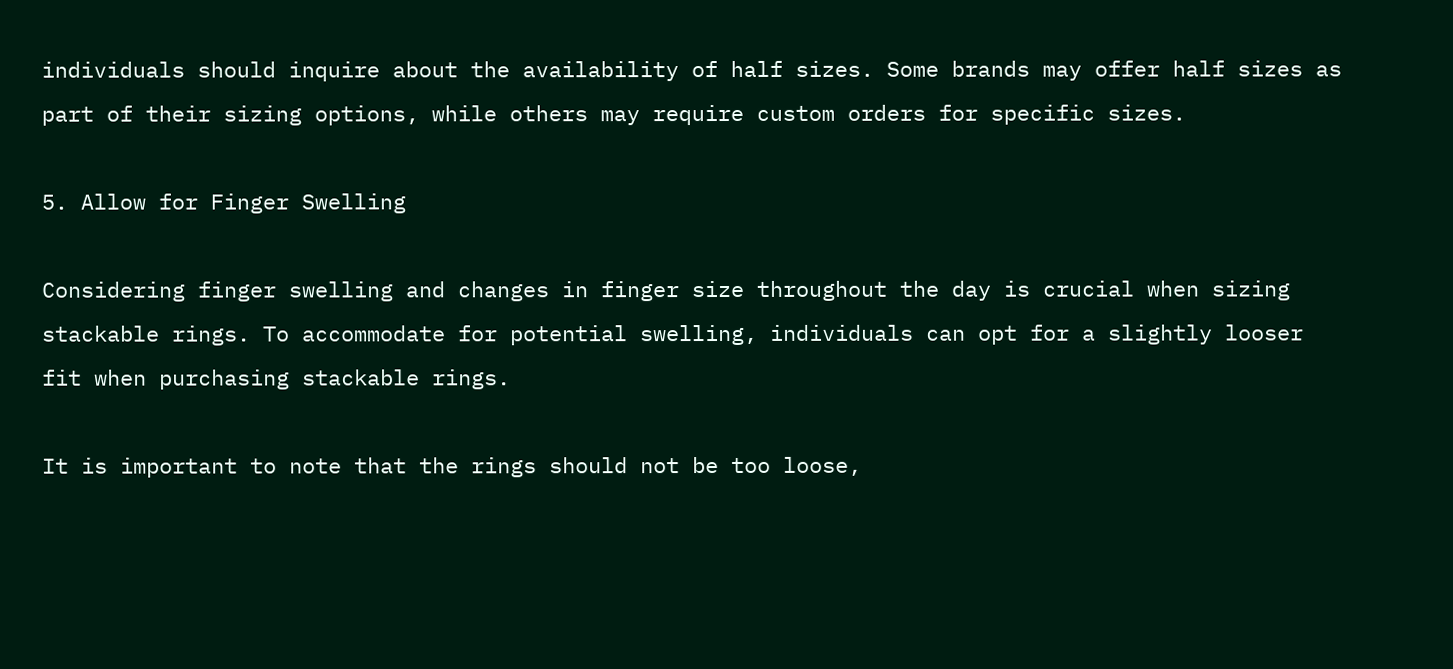individuals should inquire about the availability of half sizes. Some brands may offer half sizes as part of their sizing options, while others may require custom orders for specific sizes.

5. Allow for Finger Swelling

Considering finger swelling and changes in finger size throughout the day is crucial when sizing stackable rings. To accommodate for potential swelling, individuals can opt for a slightly looser fit when purchasing stackable rings.

It is important to note that the rings should not be too loose,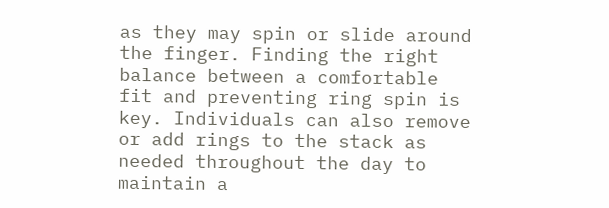as they may spin or slide around the finger. Finding the right balance between a comfortable fit and preventing ring spin is key. Individuals can also remove or add rings to the stack as needed throughout the day to maintain a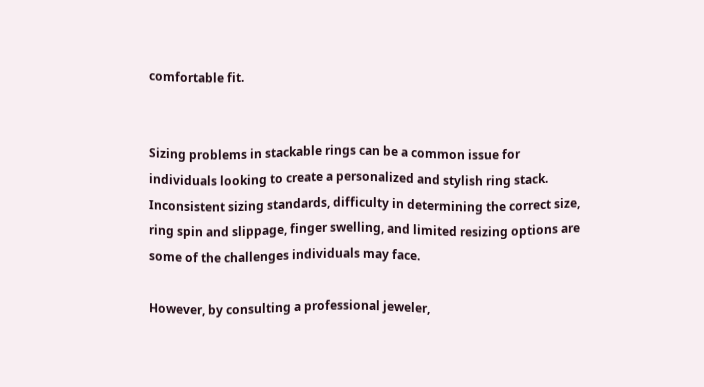comfortable fit.


Sizing problems in stackable rings can be a common issue for individuals looking to create a personalized and stylish ring stack. Inconsistent sizing standards, difficulty in determining the correct size, ring spin and slippage, finger swelling, and limited resizing options are some of the challenges individuals may face.

However, by consulting a professional jeweler,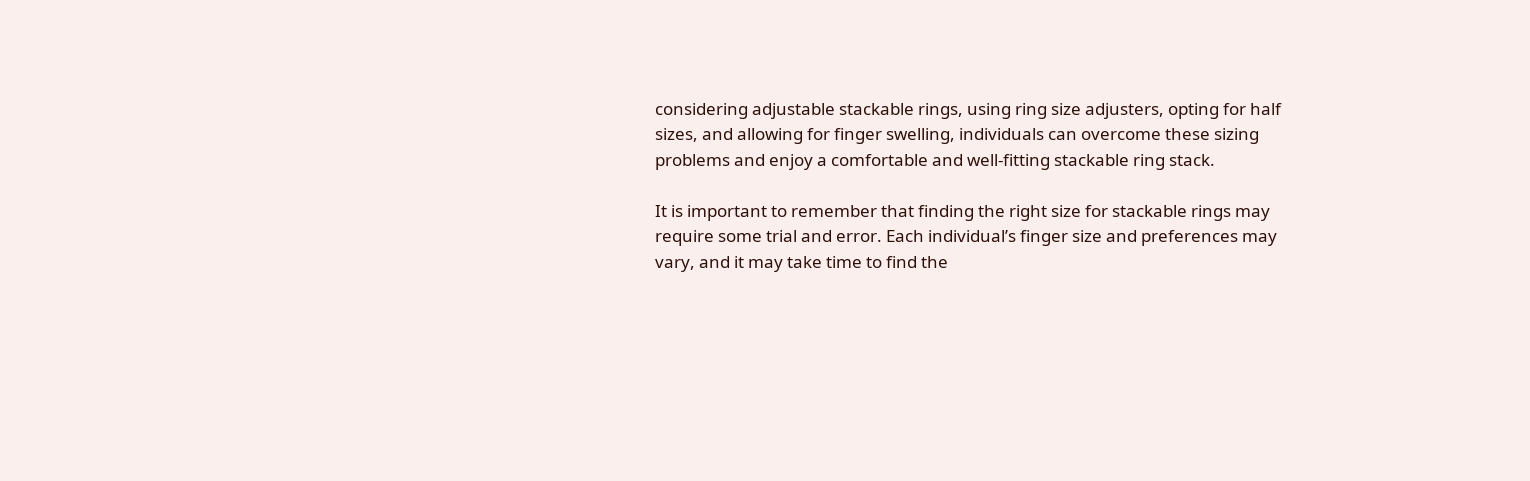considering adjustable stackable rings, using ring size adjusters, opting for half sizes, and allowing for finger swelling, individuals can overcome these sizing problems and enjoy a comfortable and well-fitting stackable ring stack.

It is important to remember that finding the right size for stackable rings may require some trial and error. Each individual’s finger size and preferences may vary, and it may take time to find the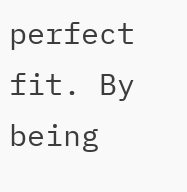perfect fit. By being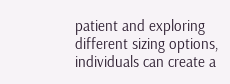patient and exploring different sizing options, individuals can create a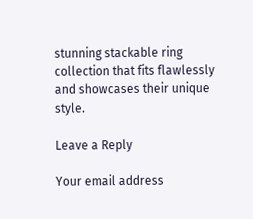stunning stackable ring collection that fits flawlessly and showcases their unique style.

Leave a Reply

Your email address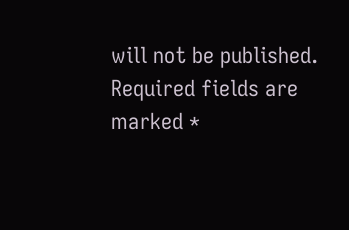will not be published. Required fields are marked *